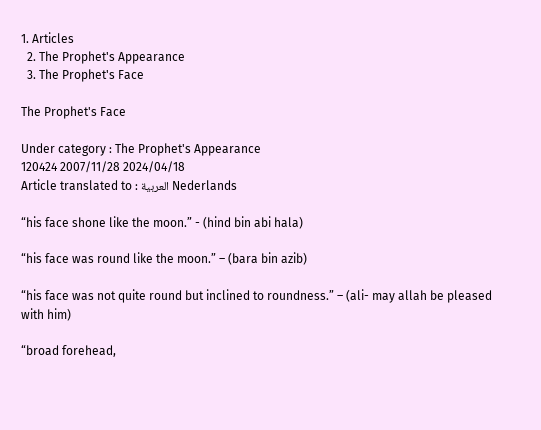1. Articles
  2. The Prophet's Appearance
  3. The Prophet's Face

The Prophet's Face

Under category : The Prophet's Appearance
120424 2007/11/28 2024/04/18
Article translated to : العربية Nederlands

“his face shone like the moon.” - (hind bin abi hala)

“his face was round like the moon.” – (bara bin azib)

“his face was not quite round but inclined to roundness.” – (ali- may allah be pleased with him)

“broad forehead,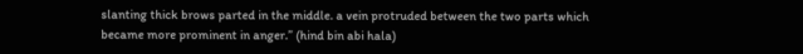slanting thick brows parted in the middle. a vein protruded between the two parts which became more prominent in anger.” (hind bin abi hala)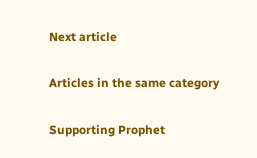Next article

Articles in the same category

Supporting Prophet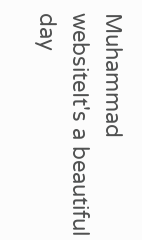Muhammad websiteIt's a beautiful day